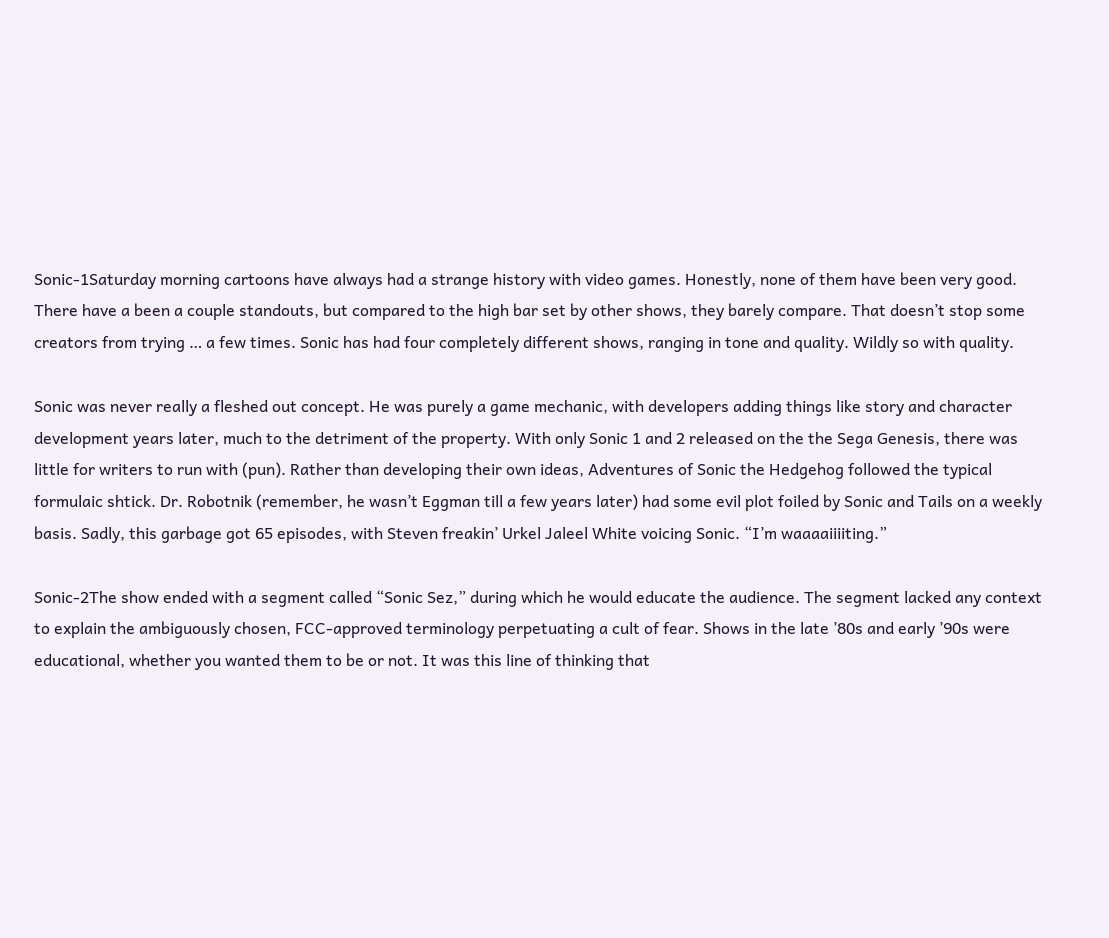Sonic-1Saturday morning cartoons have always had a strange history with video games. Honestly, none of them have been very good. There have a been a couple standouts, but compared to the high bar set by other shows, they barely compare. That doesn’t stop some creators from trying … a few times. Sonic has had four completely different shows, ranging in tone and quality. Wildly so with quality.

Sonic was never really a fleshed out concept. He was purely a game mechanic, with developers adding things like story and character development years later, much to the detriment of the property. With only Sonic 1 and 2 released on the the Sega Genesis, there was little for writers to run with (pun). Rather than developing their own ideas, Adventures of Sonic the Hedgehog followed the typical formulaic shtick. Dr. Robotnik (remember, he wasn’t Eggman till a few years later) had some evil plot foiled by Sonic and Tails on a weekly basis. Sadly, this garbage got 65 episodes, with Steven freakin’ Urkel Jaleel White voicing Sonic. “I’m waaaaiiiiting.”

Sonic-2The show ended with a segment called “Sonic Sez,” during which he would educate the audience. The segment lacked any context to explain the ambiguously chosen, FCC-approved terminology perpetuating a cult of fear. Shows in the late ’80s and early ’90s were educational, whether you wanted them to be or not. It was this line of thinking that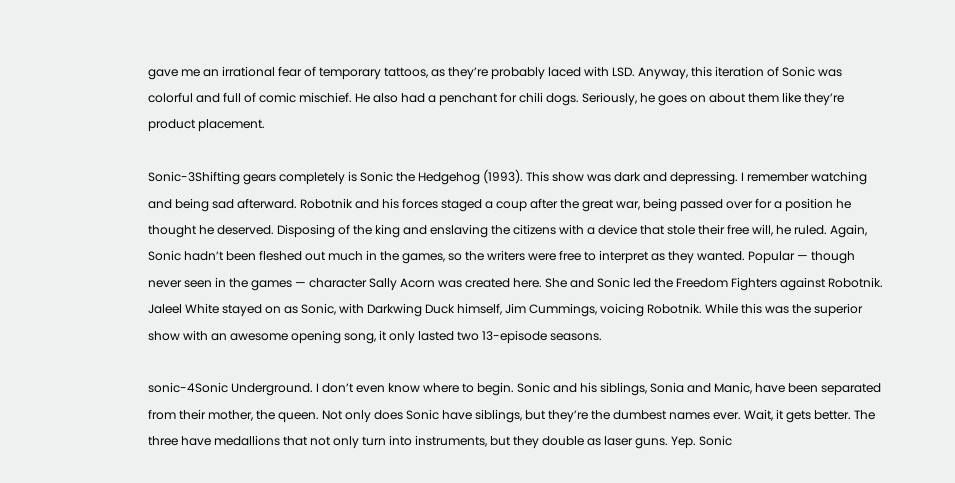gave me an irrational fear of temporary tattoos, as they’re probably laced with LSD. Anyway, this iteration of Sonic was colorful and full of comic mischief. He also had a penchant for chili dogs. Seriously, he goes on about them like they’re product placement.

Sonic-3Shifting gears completely is Sonic the Hedgehog (1993). This show was dark and depressing. I remember watching and being sad afterward. Robotnik and his forces staged a coup after the great war, being passed over for a position he thought he deserved. Disposing of the king and enslaving the citizens with a device that stole their free will, he ruled. Again, Sonic hadn’t been fleshed out much in the games, so the writers were free to interpret as they wanted. Popular — though never seen in the games — character Sally Acorn was created here. She and Sonic led the Freedom Fighters against Robotnik. Jaleel White stayed on as Sonic, with Darkwing Duck himself, Jim Cummings, voicing Robotnik. While this was the superior show with an awesome opening song, it only lasted two 13-episode seasons.

sonic-4Sonic Underground. I don’t even know where to begin. Sonic and his siblings, Sonia and Manic, have been separated from their mother, the queen. Not only does Sonic have siblings, but they’re the dumbest names ever. Wait, it gets better. The three have medallions that not only turn into instruments, but they double as laser guns. Yep. Sonic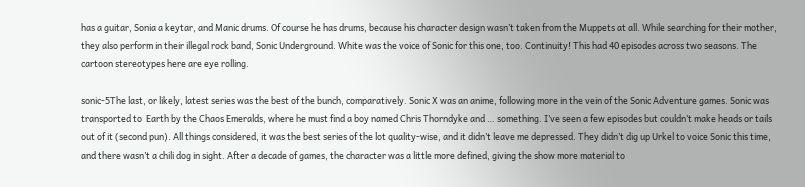has a guitar, Sonia a keytar, and Manic drums. Of course he has drums, because his character design wasn’t taken from the Muppets at all. While searching for their mother, they also perform in their illegal rock band, Sonic Underground. White was the voice of Sonic for this one, too. Continuity! This had 40 episodes across two seasons. The cartoon stereotypes here are eye rolling.

sonic-5The last, or likely, latest series was the best of the bunch, comparatively. Sonic X was an anime, following more in the vein of the Sonic Adventure games. Sonic was transported to  Earth by the Chaos Emeralds, where he must find a boy named Chris Thorndyke and … something. I’ve seen a few episodes but couldn’t make heads or tails out of it (second pun). All things considered, it was the best series of the lot quality-wise, and it didn’t leave me depressed. They didn’t dig up Urkel to voice Sonic this time, and there wasn’t a chili dog in sight. After a decade of games, the character was a little more defined, giving the show more material to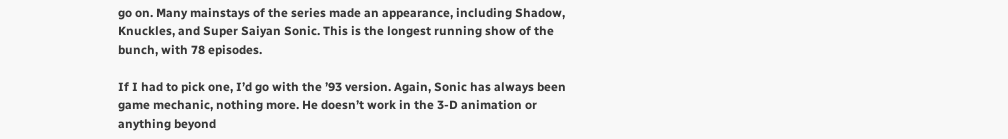go on. Many mainstays of the series made an appearance, including Shadow, Knuckles, and Super Saiyan Sonic. This is the longest running show of the bunch, with 78 episodes.

If I had to pick one, I’d go with the ’93 version. Again, Sonic has always been game mechanic, nothing more. He doesn’t work in the 3-D animation or anything beyond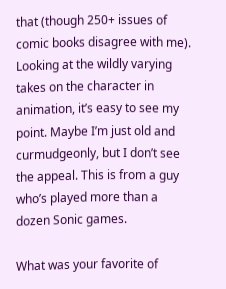that (though 250+ issues of comic books disagree with me). Looking at the wildly varying takes on the character in animation, it’s easy to see my point. Maybe I’m just old and curmudgeonly, but I don’t see the appeal. This is from a guy who’s played more than a dozen Sonic games.

What was your favorite of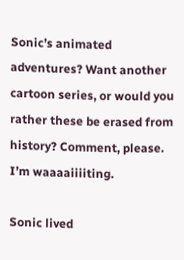Sonic’s animated adventures? Want another cartoon series, or would you rather these be erased from history? Comment, please. I’m waaaaiiiiting.

Sonic lived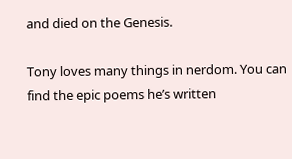and died on the Genesis.

Tony loves many things in nerdom. You can find the epic poems he’s written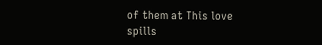of them at This love spills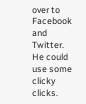over to Facebook and Twitter. He could use some clicky clicks.